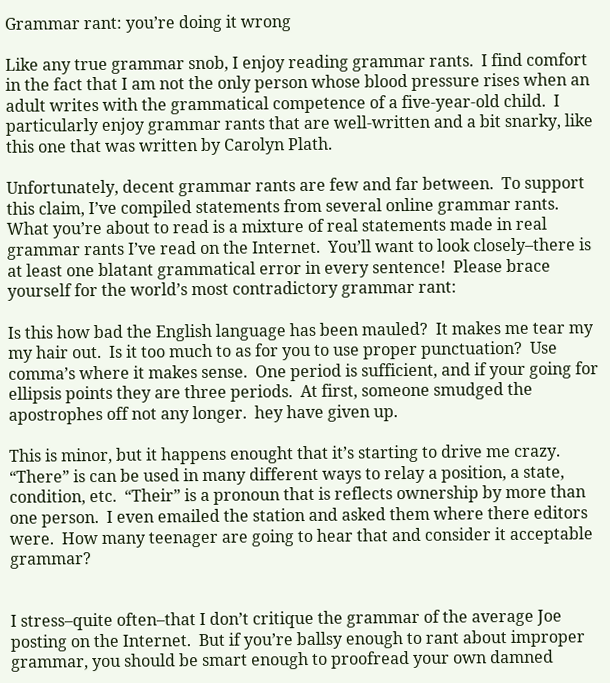Grammar rant: you’re doing it wrong

Like any true grammar snob, I enjoy reading grammar rants.  I find comfort in the fact that I am not the only person whose blood pressure rises when an adult writes with the grammatical competence of a five-year-old child.  I particularly enjoy grammar rants that are well-written and a bit snarky, like this one that was written by Carolyn Plath.

Unfortunately, decent grammar rants are few and far between.  To support this claim, I’ve compiled statements from several online grammar rants.  What you’re about to read is a mixture of real statements made in real grammar rants I’ve read on the Internet.  You’ll want to look closely–there is at least one blatant grammatical error in every sentence!  Please brace yourself for the world’s most contradictory grammar rant:

Is this how bad the English language has been mauled?  It makes me tear my my hair out.  Is it too much to as for you to use proper punctuation?  Use comma’s where it makes sense.  One period is sufficient, and if your going for ellipsis points they are three periods.  At first, someone smudged the apostrophes off not any longer.  hey have given up.

This is minor, but it happens enought that it’s starting to drive me crazy.  “There” is can be used in many different ways to relay a position, a state, condition, etc.  “Their” is a pronoun that is reflects ownership by more than one person.  I even emailed the station and asked them where there editors were.  How many teenager are going to hear that and consider it acceptable grammar?


I stress–quite often–that I don’t critique the grammar of the average Joe posting on the Internet.  But if you’re ballsy enough to rant about improper grammar, you should be smart enough to proofread your own damned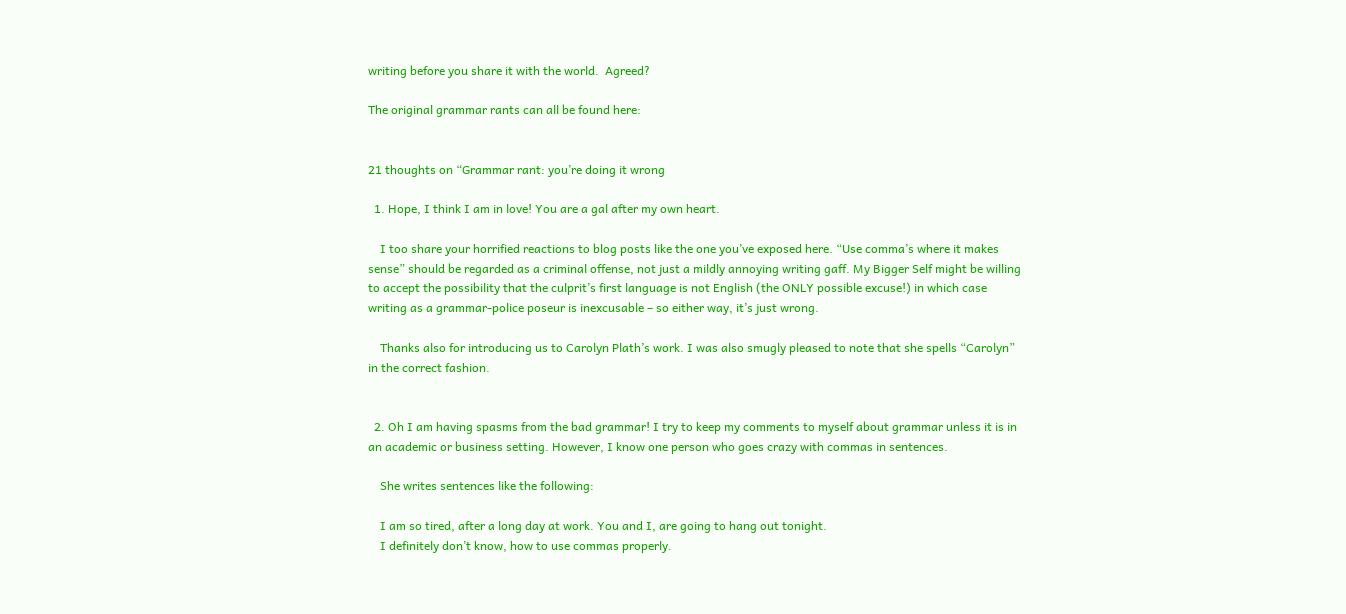writing before you share it with the world.  Agreed?

The original grammar rants can all be found here:


21 thoughts on “Grammar rant: you’re doing it wrong

  1. Hope, I think I am in love! You are a gal after my own heart.

    I too share your horrified reactions to blog posts like the one you’ve exposed here. “Use comma’s where it makes sense” should be regarded as a criminal offense, not just a mildly annoying writing gaff. My Bigger Self might be willing to accept the possibility that the culprit’s first language is not English (the ONLY possible excuse!) in which case writing as a grammar-police poseur is inexcusable – so either way, it’s just wrong.

    Thanks also for introducing us to Carolyn Plath’s work. I was also smugly pleased to note that she spells “Carolyn” in the correct fashion.


  2. Oh I am having spasms from the bad grammar! I try to keep my comments to myself about grammar unless it is in an academic or business setting. However, I know one person who goes crazy with commas in sentences.

    She writes sentences like the following:

    I am so tired, after a long day at work. You and I, are going to hang out tonight.
    I definitely don’t know, how to use commas properly.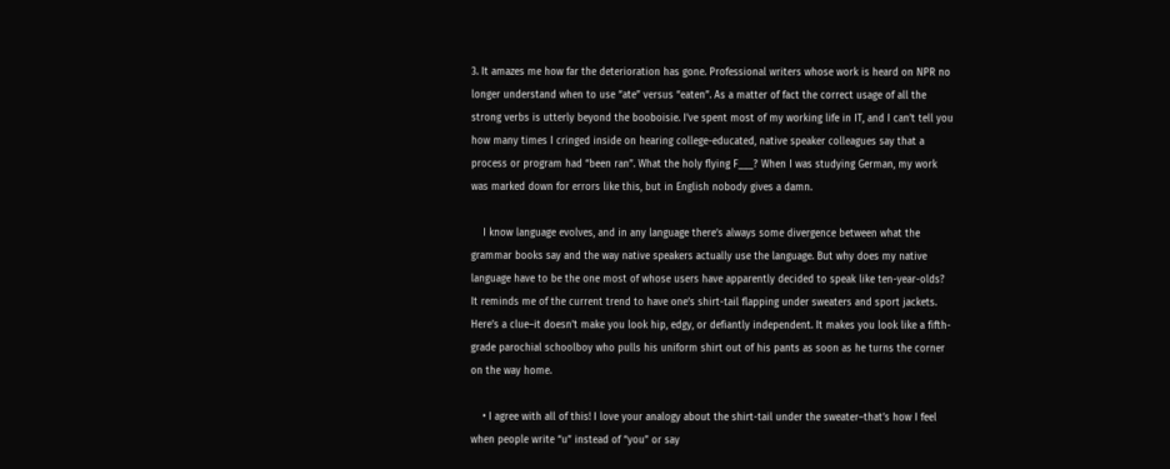3. It amazes me how far the deterioration has gone. Professional writers whose work is heard on NPR no longer understand when to use “ate” versus “eaten”. As a matter of fact the correct usage of all the strong verbs is utterly beyond the booboisie. I’ve spent most of my working life in IT, and I can’t tell you how many times I cringed inside on hearing college-educated, native speaker colleagues say that a process or program had “been ran”. What the holy flying F___? When I was studying German, my work was marked down for errors like this, but in English nobody gives a damn.

    I know language evolves, and in any language there’s always some divergence between what the grammar books say and the way native speakers actually use the language. But why does my native language have to be the one most of whose users have apparently decided to speak like ten-year-olds? It reminds me of the current trend to have one’s shirt-tail flapping under sweaters and sport jackets. Here’s a clue–it doesn’t make you look hip, edgy, or defiantly independent. It makes you look like a fifth-grade parochial schoolboy who pulls his uniform shirt out of his pants as soon as he turns the corner on the way home.

    • I agree with all of this! I love your analogy about the shirt-tail under the sweater–that’s how I feel when people write “u” instead of “you” or say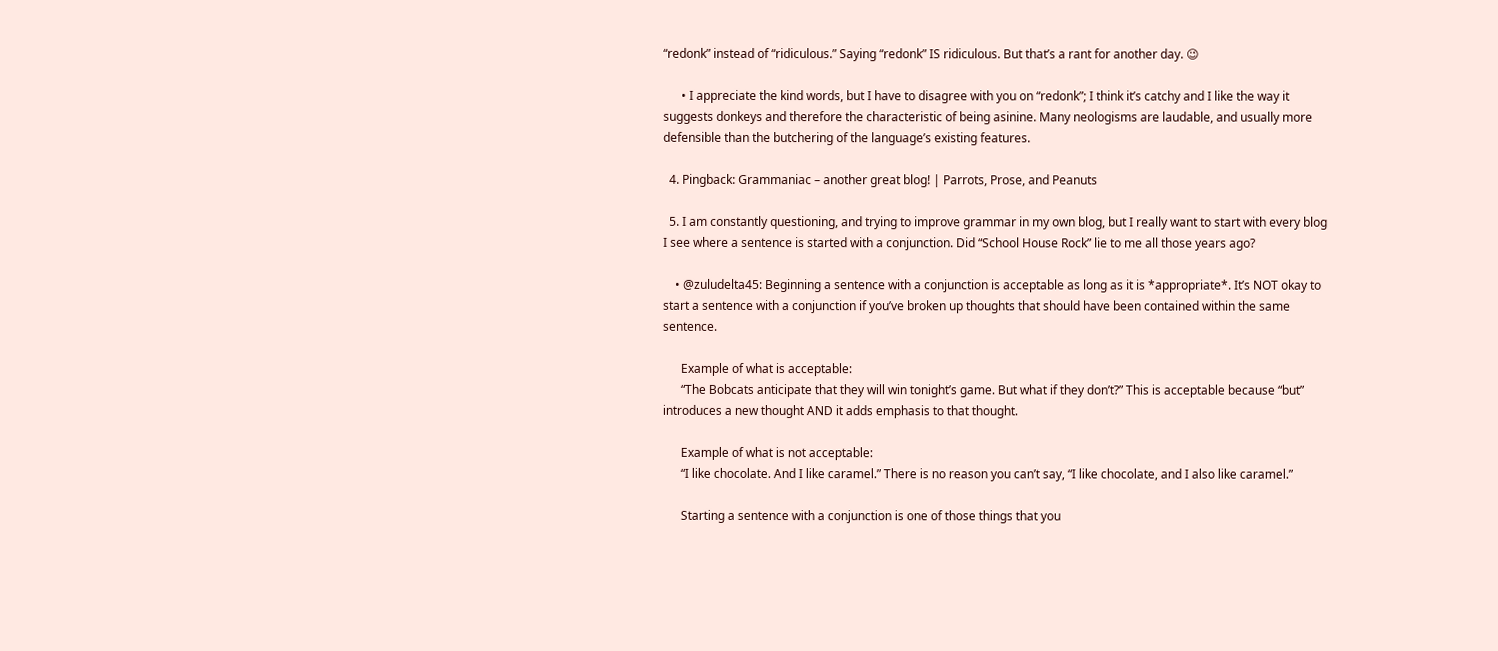“redonk” instead of “ridiculous.” Saying “redonk” IS ridiculous. But that’s a rant for another day. 😉

      • I appreciate the kind words, but I have to disagree with you on “redonk”; I think it’s catchy and I like the way it suggests donkeys and therefore the characteristic of being asinine. Many neologisms are laudable, and usually more defensible than the butchering of the language’s existing features.

  4. Pingback: Grammaniac – another great blog! | Parrots, Prose, and Peanuts

  5. I am constantly questioning, and trying to improve grammar in my own blog, but I really want to start with every blog I see where a sentence is started with a conjunction. Did “School House Rock” lie to me all those years ago?

    • @zuludelta45: Beginning a sentence with a conjunction is acceptable as long as it is *appropriate*. It’s NOT okay to start a sentence with a conjunction if you’ve broken up thoughts that should have been contained within the same sentence.

      Example of what is acceptable:
      “The Bobcats anticipate that they will win tonight’s game. But what if they don’t?” This is acceptable because “but” introduces a new thought AND it adds emphasis to that thought.

      Example of what is not acceptable:
      “I like chocolate. And I like caramel.” There is no reason you can’t say, “I like chocolate, and I also like caramel.”

      Starting a sentence with a conjunction is one of those things that you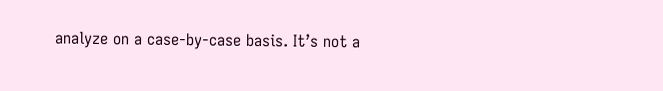analyze on a case-by-case basis. It’s not a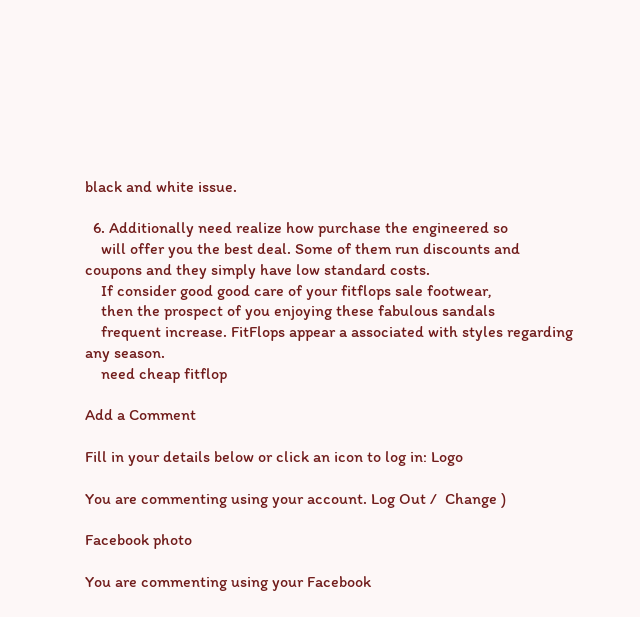black and white issue.

  6. Additionally need realize how purchase the engineered so
    will offer you the best deal. Some of them run discounts and coupons and they simply have low standard costs.
    If consider good good care of your fitflops sale footwear,
    then the prospect of you enjoying these fabulous sandals
    frequent increase. FitFlops appear a associated with styles regarding any season.
    need cheap fitflop

Add a Comment

Fill in your details below or click an icon to log in: Logo

You are commenting using your account. Log Out /  Change )

Facebook photo

You are commenting using your Facebook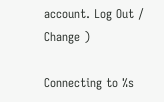account. Log Out /  Change )

Connecting to %s